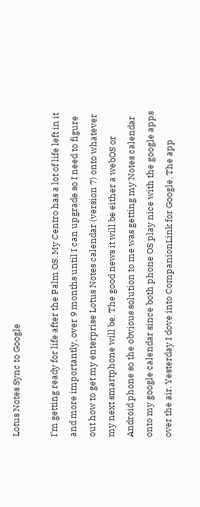Lotus Notes Sync to Google

I’m getting ready for life after the Palm OS. My Centro has a lot of life left in it and more importantly, over 9 months until I can upgrade so I need to figure out how to get my enterprise Lotus Notes calendar (version 7) onto whatever my next smartphone will be. The good news it will be either a webOS or Android phone so the obvious solution to me was getting my Notes calendar onto my google calendar since both phone OS play nice with the google apps over the air. Yesterday I dove into CompanionLink for Google. The app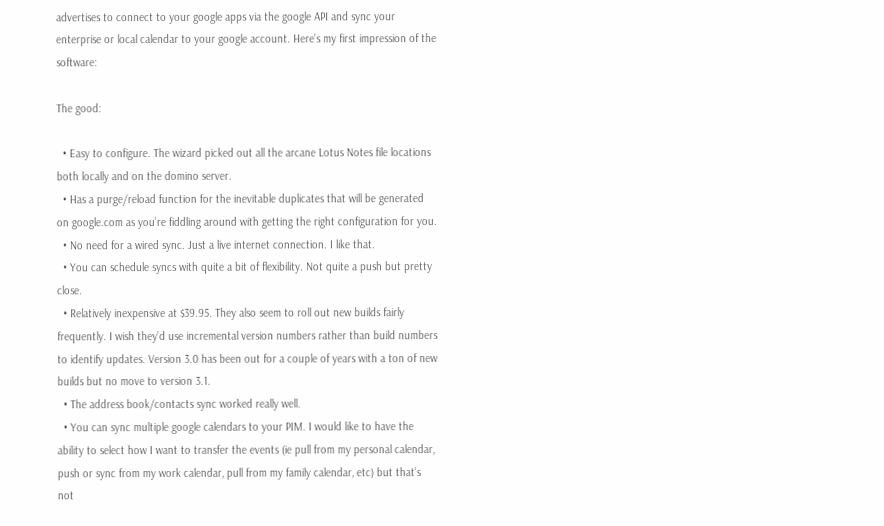advertises to connect to your google apps via the google API and sync your enterprise or local calendar to your google account. Here’s my first impression of the software:

The good:

  • Easy to configure. The wizard picked out all the arcane Lotus Notes file locations both locally and on the domino server.
  • Has a purge/reload function for the inevitable duplicates that will be generated on google.com as you’re fiddling around with getting the right configuration for you.
  • No need for a wired sync. Just a live internet connection. I like that.
  • You can schedule syncs with quite a bit of flexibility. Not quite a push but pretty close.
  • Relatively inexpensive at $39.95. They also seem to roll out new builds fairly frequently. I wish they’d use incremental version numbers rather than build numbers to identify updates. Version 3.0 has been out for a couple of years with a ton of new builds but no move to version 3.1.
  • The address book/contacts sync worked really well.
  • You can sync multiple google calendars to your PIM. I would like to have the ability to select how I want to transfer the events (ie pull from my personal calendar, push or sync from my work calendar, pull from my family calendar, etc) but that’s not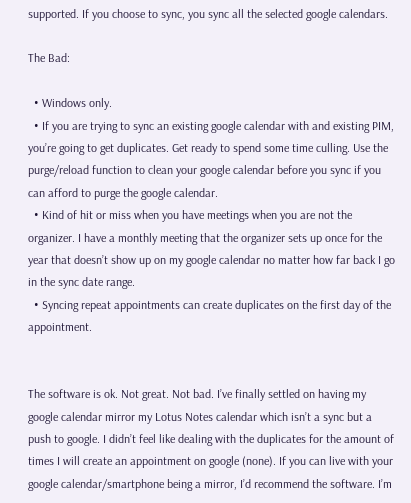supported. If you choose to sync, you sync all the selected google calendars.

The Bad:

  • Windows only.
  • If you are trying to sync an existing google calendar with and existing PIM, you’re going to get duplicates. Get ready to spend some time culling. Use the purge/reload function to clean your google calendar before you sync if you can afford to purge the google calendar.
  • Kind of hit or miss when you have meetings when you are not the organizer. I have a monthly meeting that the organizer sets up once for the year that doesn’t show up on my google calendar no matter how far back I go in the sync date range.
  • Syncing repeat appointments can create duplicates on the first day of the appointment.


The software is ok. Not great. Not bad. I’ve finally settled on having my google calendar mirror my Lotus Notes calendar which isn’t a sync but a push to google. I didn’t feel like dealing with the duplicates for the amount of times I will create an appointment on google (none). If you can live with your google calendar/smartphone being a mirror, I’d recommend the software. I’m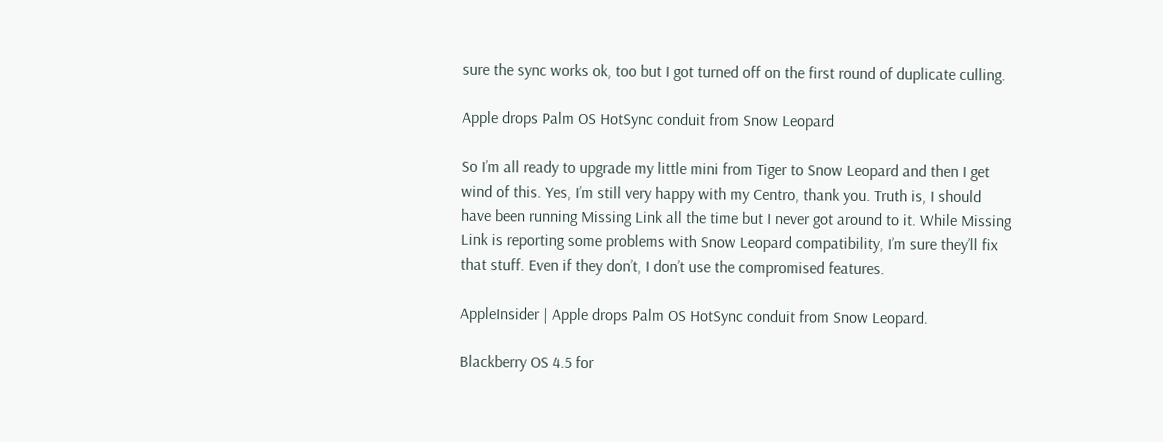sure the sync works ok, too but I got turned off on the first round of duplicate culling.

Apple drops Palm OS HotSync conduit from Snow Leopard

So I’m all ready to upgrade my little mini from Tiger to Snow Leopard and then I get wind of this. Yes, I’m still very happy with my Centro, thank you. Truth is, I should have been running Missing Link all the time but I never got around to it. While Missing Link is reporting some problems with Snow Leopard compatibility, I’m sure they’ll fix that stuff. Even if they don’t, I don’t use the compromised features.

AppleInsider | Apple drops Palm OS HotSync conduit from Snow Leopard.

Blackberry OS 4.5 for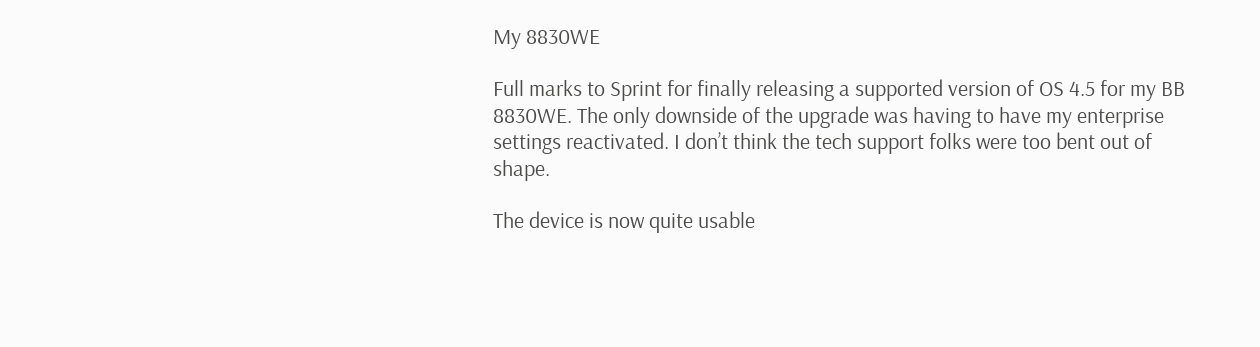My 8830WE

Full marks to Sprint for finally releasing a supported version of OS 4.5 for my BB 8830WE. The only downside of the upgrade was having to have my enterprise settings reactivated. I don’t think the tech support folks were too bent out of shape.

The device is now quite usable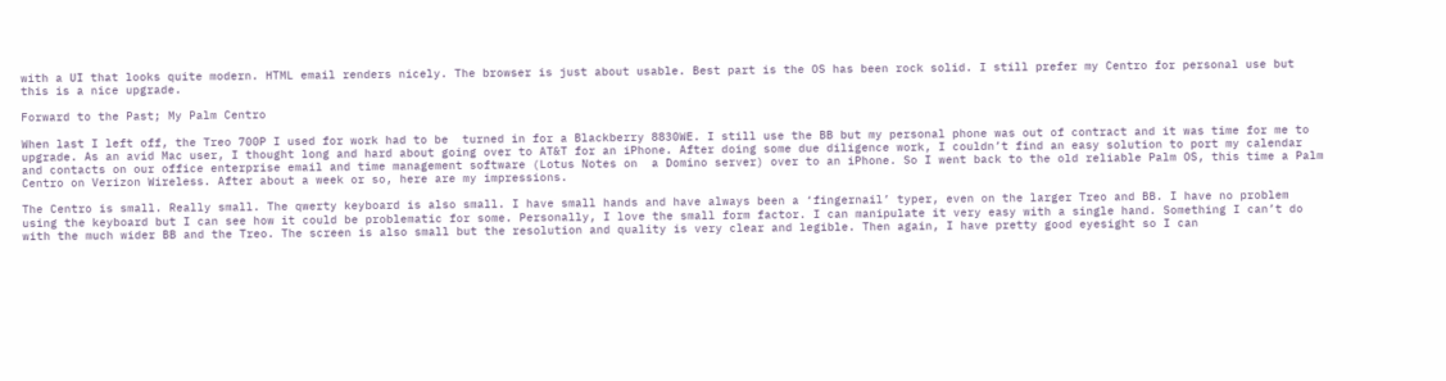with a UI that looks quite modern. HTML email renders nicely. The browser is just about usable. Best part is the OS has been rock solid. I still prefer my Centro for personal use but this is a nice upgrade.

Forward to the Past; My Palm Centro

When last I left off, the Treo 700P I used for work had to be  turned in for a Blackberry 8830WE. I still use the BB but my personal phone was out of contract and it was time for me to upgrade. As an avid Mac user, I thought long and hard about going over to AT&T for an iPhone. After doing some due diligence work, I couldn’t find an easy solution to port my calendar and contacts on our office enterprise email and time management software (Lotus Notes on  a Domino server) over to an iPhone. So I went back to the old reliable Palm OS, this time a Palm Centro on Verizon Wireless. After about a week or so, here are my impressions.

The Centro is small. Really small. The qwerty keyboard is also small. I have small hands and have always been a ‘fingernail’ typer, even on the larger Treo and BB. I have no problem using the keyboard but I can see how it could be problematic for some. Personally, I love the small form factor. I can manipulate it very easy with a single hand. Something I can’t do with the much wider BB and the Treo. The screen is also small but the resolution and quality is very clear and legible. Then again, I have pretty good eyesight so I can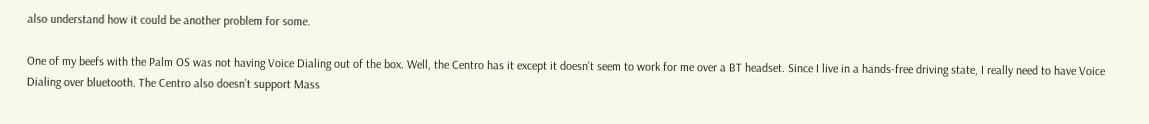also understand how it could be another problem for some.

One of my beefs with the Palm OS was not having Voice Dialing out of the box. Well, the Centro has it except it doesn’t seem to work for me over a BT headset. Since I live in a hands-free driving state, I really need to have Voice Dialing over bluetooth. The Centro also doesn’t support Mass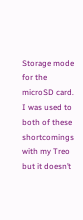Storage mode for the microSD card. I was used to both of these shortcomings with my Treo but it doesn’t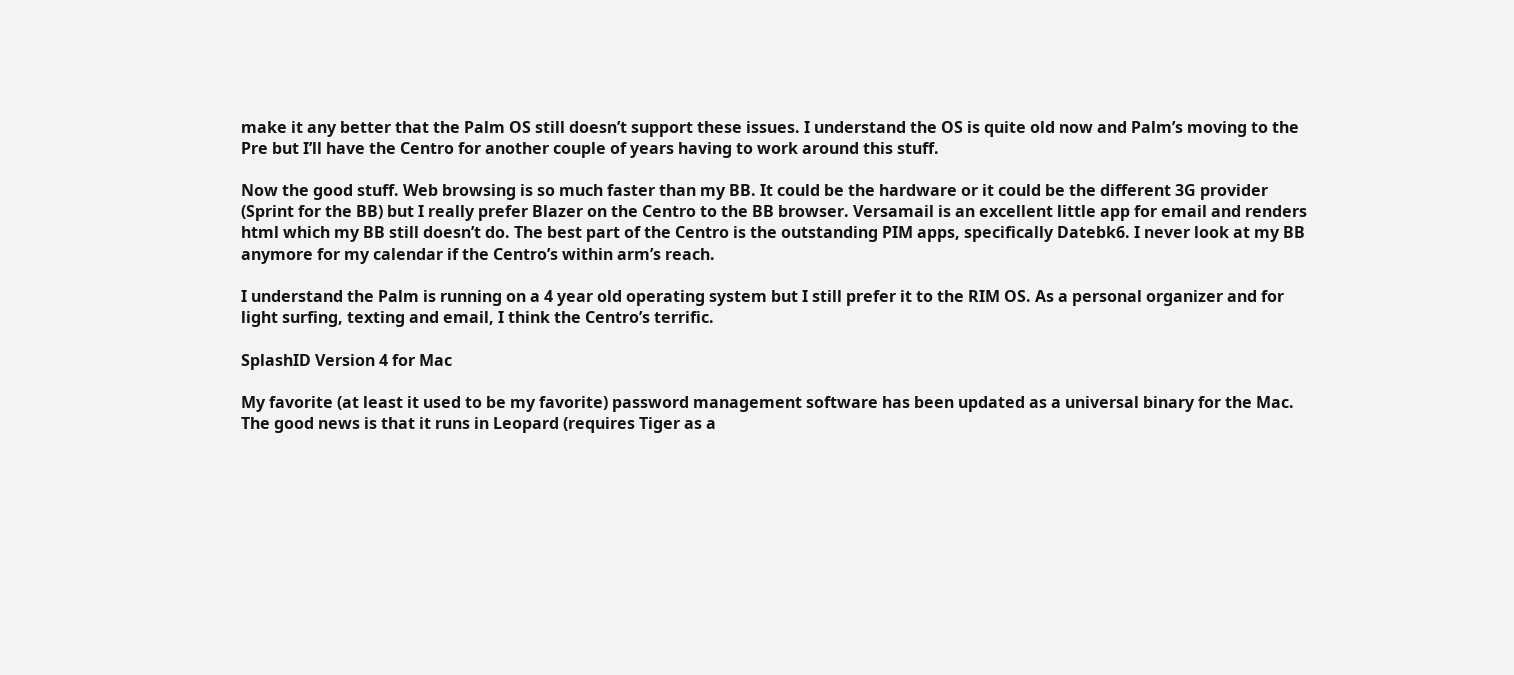make it any better that the Palm OS still doesn’t support these issues. I understand the OS is quite old now and Palm’s moving to the Pre but I’ll have the Centro for another couple of years having to work around this stuff.

Now the good stuff. Web browsing is so much faster than my BB. It could be the hardware or it could be the different 3G provider (Sprint for the BB) but I really prefer Blazer on the Centro to the BB browser. Versamail is an excellent little app for email and renders html which my BB still doesn’t do. The best part of the Centro is the outstanding PIM apps, specifically Datebk6. I never look at my BB anymore for my calendar if the Centro’s within arm’s reach.

I understand the Palm is running on a 4 year old operating system but I still prefer it to the RIM OS. As a personal organizer and for light surfing, texting and email, I think the Centro’s terrific.

SplashID Version 4 for Mac

My favorite (at least it used to be my favorite) password management software has been updated as a universal binary for the Mac. The good news is that it runs in Leopard (requires Tiger as a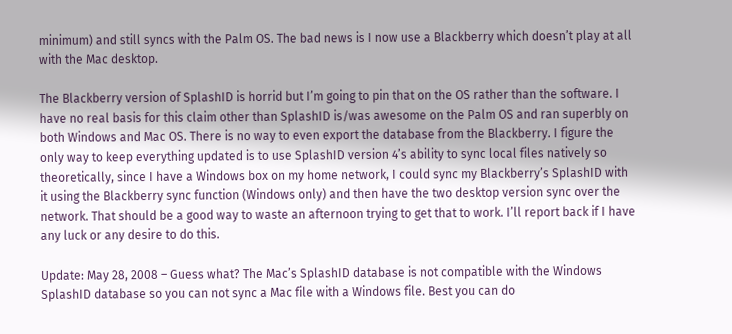minimum) and still syncs with the Palm OS. The bad news is I now use a Blackberry which doesn’t play at all with the Mac desktop.

The Blackberry version of SplashID is horrid but I’m going to pin that on the OS rather than the software. I have no real basis for this claim other than SplashID is/was awesome on the Palm OS and ran superbly on both Windows and Mac OS. There is no way to even export the database from the Blackberry. I figure the only way to keep everything updated is to use SplashID version 4’s ability to sync local files natively so theoretically, since I have a Windows box on my home network, I could sync my Blackberry’s SplashID with it using the Blackberry sync function (Windows only) and then have the two desktop version sync over the network. That should be a good way to waste an afternoon trying to get that to work. I’ll report back if I have any luck or any desire to do this.

Update: May 28, 2008 – Guess what? The Mac’s SplashID database is not compatible with the Windows SplashID database so you can not sync a Mac file with a Windows file. Best you can do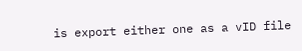is export either one as a vID file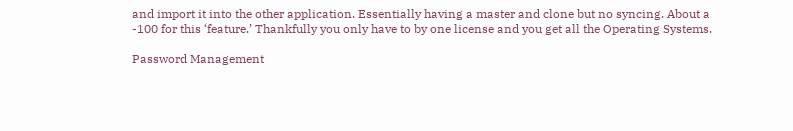and import it into the other application. Essentially having a master and clone but no syncing. About a -100 for this ‘feature.’ Thankfully you only have to by one license and you get all the Operating Systems.

Password Management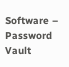Software – Password Vault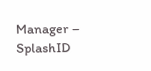Manager – SplashID